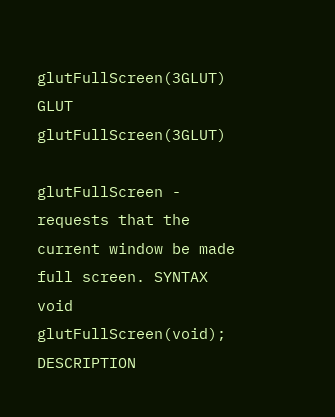glutFullScreen(3GLUT)                              GLUT                          glutFullScreen(3GLUT)

glutFullScreen - requests that the current window be made full screen. SYNTAX
void glutFullScreen(void); DESCRIPTION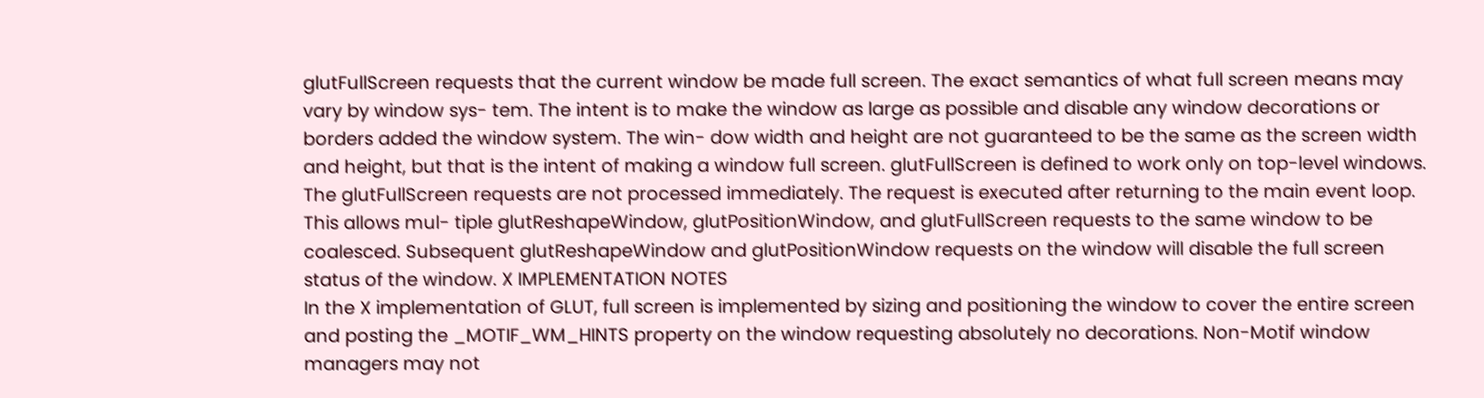glutFullScreen requests that the current window be made full screen. The exact semantics of what full screen means may vary by window sys- tem. The intent is to make the window as large as possible and disable any window decorations or borders added the window system. The win- dow width and height are not guaranteed to be the same as the screen width and height, but that is the intent of making a window full screen. glutFullScreen is defined to work only on top-level windows. The glutFullScreen requests are not processed immediately. The request is executed after returning to the main event loop. This allows mul- tiple glutReshapeWindow, glutPositionWindow, and glutFullScreen requests to the same window to be coalesced. Subsequent glutReshapeWindow and glutPositionWindow requests on the window will disable the full screen status of the window. X IMPLEMENTATION NOTES
In the X implementation of GLUT, full screen is implemented by sizing and positioning the window to cover the entire screen and posting the _MOTIF_WM_HINTS property on the window requesting absolutely no decorations. Non-Motif window managers may not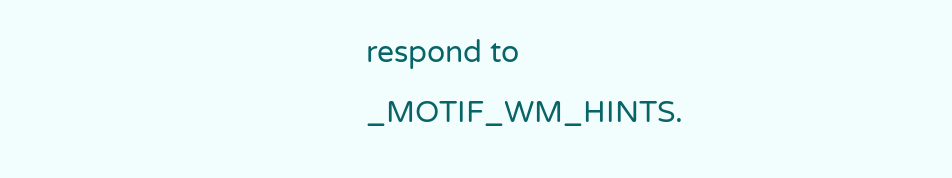respond to _MOTIF_WM_HINTS.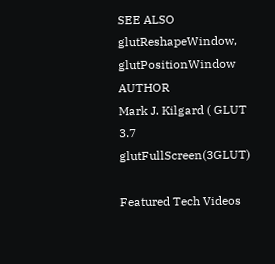SEE ALSO
glutReshapeWindow, glutPositionWindow AUTHOR
Mark J. Kilgard ( GLUT
3.7 glutFullScreen(3GLUT)

Featured Tech Videos